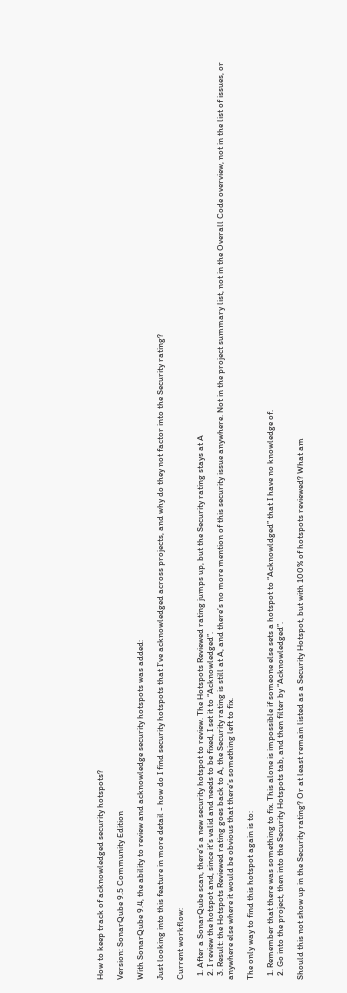How to keep track of acknowledged security hotspots?

Version: SonarQube 9.5 Community Edition

With SonarQube 9.4, the ability to review and acknowledge security hotspots was added:

Just looking into this feature in more detail - how do I find security hotspots that I’ve acknowledged across projects, and why do they not factor into the Security rating?

Current workflow:

  1. After a SonarQube scan, there’s a new security hotspot to review. The Hotspots Reviewed rating jumps up, but the Security rating stays at A
  2. I review the hotspot and, since it’s valid and needs to be fixed, I set it to “Acknowledged”.
  3. Result: the Hotspots Reviewed rating goes back to A, the Security rating is still at A, and there’s no more mention of this security issue anywhere. Not in the project summary list, not in the Overall Code overview, not in the list of issues, or anywhere else where it would be obvious that there’s something left to fix.

The only way to find this hotspot again is to:

  1. Remember that there was something to fix. This alone is impossible if someone else sets a hotspot to “Acknowldged” that I have no knowledge of.
  2. Go into the project, then into the Security Hotspots tab, and then filter by “Acknowledged”.

Should this not show up in the Security rating? Or at least remain listed as a Security Hotspot, but with 100% of hotspots reviewed? What am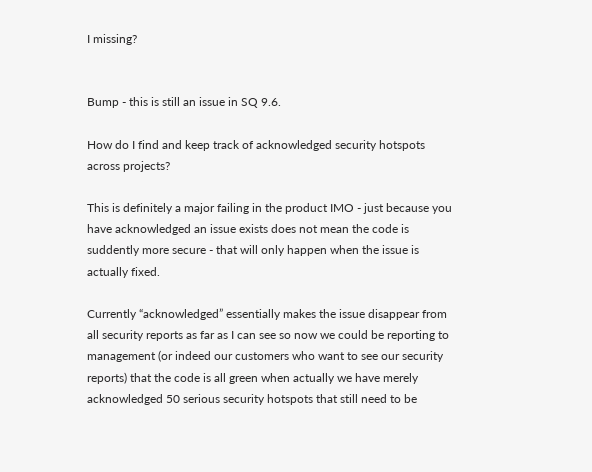I missing?


Bump - this is still an issue in SQ 9.6.

How do I find and keep track of acknowledged security hotspots across projects?

This is definitely a major failing in the product IMO - just because you have acknowledged an issue exists does not mean the code is suddently more secure - that will only happen when the issue is actually fixed.

Currently “acknowledged” essentially makes the issue disappear from all security reports as far as I can see so now we could be reporting to management (or indeed our customers who want to see our security reports) that the code is all green when actually we have merely acknowledged 50 serious security hotspots that still need to be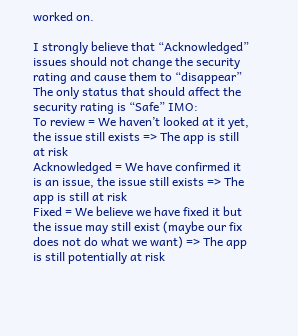worked on.

I strongly believe that “Acknowledged” issues should not change the security rating and cause them to “disappear”
The only status that should affect the security rating is “Safe” IMO:
To review = We haven’t looked at it yet, the issue still exists => The app is still at risk
Acknowledged = We have confirmed it is an issue, the issue still exists => The app is still at risk
Fixed = We believe we have fixed it but the issue may still exist (maybe our fix does not do what we want) => The app is still potentially at risk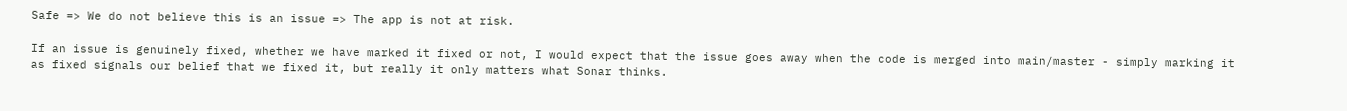Safe => We do not believe this is an issue => The app is not at risk.

If an issue is genuinely fixed, whether we have marked it fixed or not, I would expect that the issue goes away when the code is merged into main/master - simply marking it as fixed signals our belief that we fixed it, but really it only matters what Sonar thinks.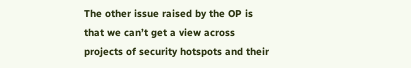The other issue raised by the OP is that we can’t get a view across projects of security hotspots and their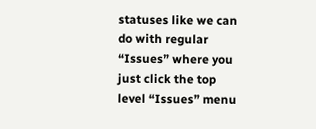statuses like we can do with regular “Issues” where you just click the top level “Issues” menu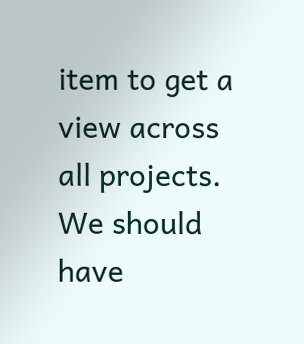item to get a view across all projects.
We should have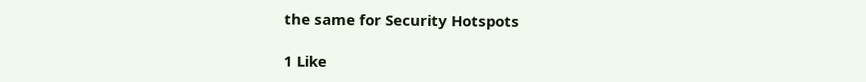the same for Security Hotspots

1 Like